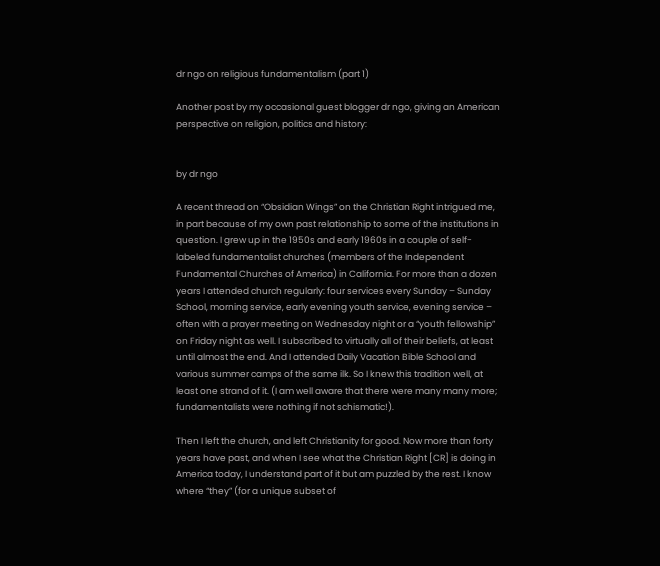dr ngo on religious fundamentalism (part 1)

Another post by my occasional guest blogger dr ngo, giving an American perspective on religion, politics and history:


by dr ngo

A recent thread on “Obsidian Wings” on the Christian Right intrigued me, in part because of my own past relationship to some of the institutions in question. I grew up in the 1950s and early 1960s in a couple of self-labeled fundamentalist churches (members of the Independent Fundamental Churches of America) in California. For more than a dozen years I attended church regularly: four services every Sunday – Sunday School, morning service, early evening youth service, evening service – often with a prayer meeting on Wednesday night or a “youth fellowship” on Friday night as well. I subscribed to virtually all of their beliefs, at least until almost the end. And I attended Daily Vacation Bible School and various summer camps of the same ilk. So I knew this tradition well, at least one strand of it. (I am well aware that there were many many more; fundamentalists were nothing if not schismatic!).

Then I left the church, and left Christianity for good. Now more than forty years have past, and when I see what the Christian Right [CR] is doing in America today, I understand part of it but am puzzled by the rest. I know where “they” (for a unique subset of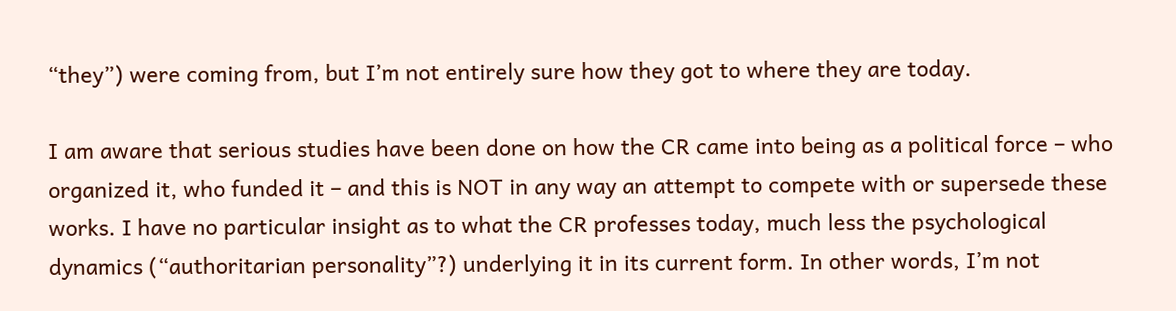“they”) were coming from, but I’m not entirely sure how they got to where they are today.

I am aware that serious studies have been done on how the CR came into being as a political force – who organized it, who funded it – and this is NOT in any way an attempt to compete with or supersede these works. I have no particular insight as to what the CR professes today, much less the psychological dynamics (“authoritarian personality”?) underlying it in its current form. In other words, I’m not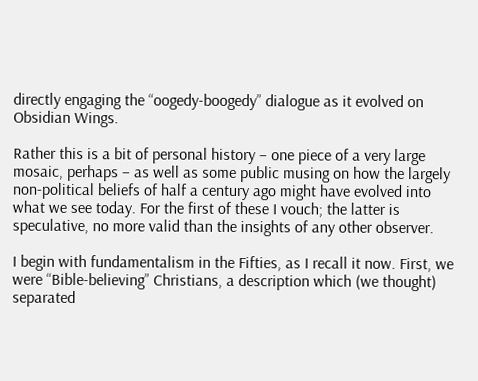directly engaging the “oogedy-boogedy” dialogue as it evolved on Obsidian Wings.

Rather this is a bit of personal history – one piece of a very large mosaic, perhaps – as well as some public musing on how the largely non-political beliefs of half a century ago might have evolved into what we see today. For the first of these I vouch; the latter is speculative, no more valid than the insights of any other observer.

I begin with fundamentalism in the Fifties, as I recall it now. First, we were “Bible-believing” Christians, a description which (we thought) separated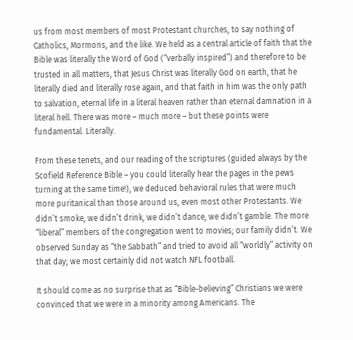us from most members of most Protestant churches, to say nothing of Catholics, Mormons, and the like. We held as a central article of faith that the Bible was literally the Word of God (“verbally inspired”) and therefore to be trusted in all matters, that Jesus Christ was literally God on earth, that he literally died and literally rose again, and that faith in him was the only path to salvation, eternal life in a literal heaven rather than eternal damnation in a literal hell. There was more – much more – but these points were fundamental. Literally.

From these tenets, and our reading of the scriptures (guided always by the Scofield Reference Bible – you could literally hear the pages in the pews turning at the same time!), we deduced behavioral rules that were much more puritanical than those around us, even most other Protestants. We didn’t smoke, we didn’t drink, we didn’t dance, we didn’t gamble. The more “liberal” members of the congregation went to movies; our family didn’t. We observed Sunday as “the Sabbath” and tried to avoid all “worldly” activity on that day; we most certainly did not watch NFL football.

It should come as no surprise that as “Bible-believing” Christians we were convinced that we were in a minority among Americans. The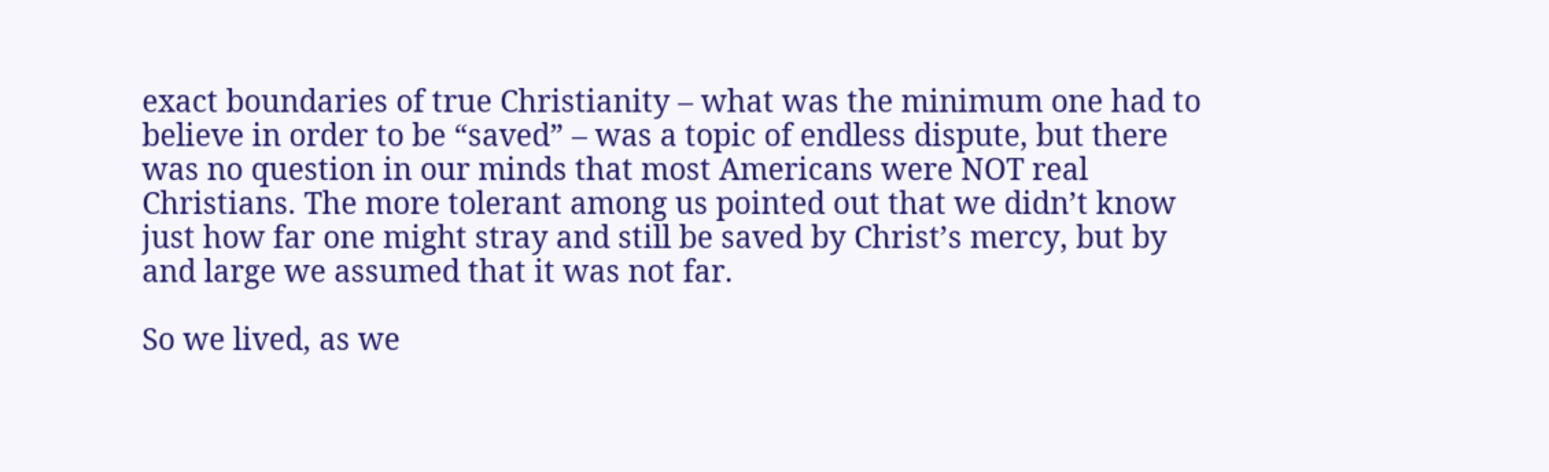exact boundaries of true Christianity – what was the minimum one had to believe in order to be “saved” – was a topic of endless dispute, but there was no question in our minds that most Americans were NOT real Christians. The more tolerant among us pointed out that we didn’t know just how far one might stray and still be saved by Christ’s mercy, but by and large we assumed that it was not far.

So we lived, as we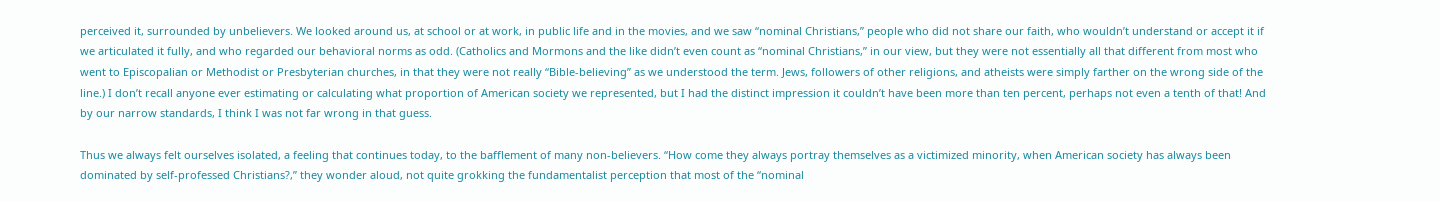perceived it, surrounded by unbelievers. We looked around us, at school or at work, in public life and in the movies, and we saw “nominal Christians,” people who did not share our faith, who wouldn’t understand or accept it if we articulated it fully, and who regarded our behavioral norms as odd. (Catholics and Mormons and the like didn’t even count as “nominal Christians,” in our view, but they were not essentially all that different from most who went to Episcopalian or Methodist or Presbyterian churches, in that they were not really “Bible-believing” as we understood the term. Jews, followers of other religions, and atheists were simply farther on the wrong side of the line.) I don’t recall anyone ever estimating or calculating what proportion of American society we represented, but I had the distinct impression it couldn’t have been more than ten percent, perhaps not even a tenth of that! And by our narrow standards, I think I was not far wrong in that guess.

Thus we always felt ourselves isolated, a feeling that continues today, to the bafflement of many non-believers. “How come they always portray themselves as a victimized minority, when American society has always been dominated by self-professed Christians?,” they wonder aloud, not quite grokking the fundamentalist perception that most of the “nominal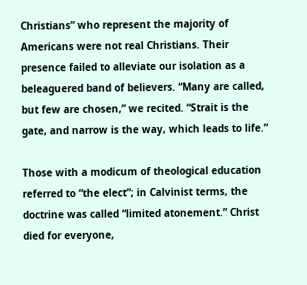Christians” who represent the majority of Americans were not real Christians. Their presence failed to alleviate our isolation as a beleaguered band of believers. “Many are called, but few are chosen,” we recited. “Strait is the gate, and narrow is the way, which leads to life.”

Those with a modicum of theological education referred to “the elect”; in Calvinist terms, the doctrine was called “limited atonement.” Christ died for everyone,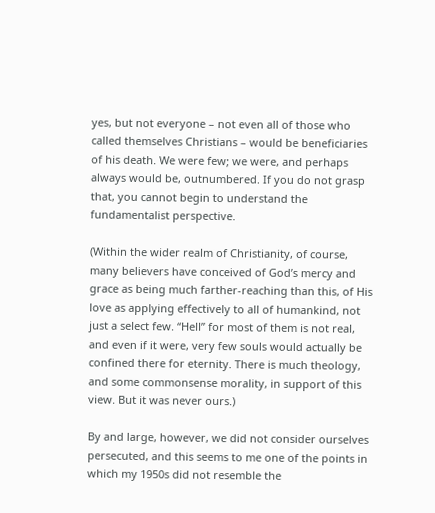yes, but not everyone – not even all of those who called themselves Christians – would be beneficiaries of his death. We were few; we were, and perhaps always would be, outnumbered. If you do not grasp that, you cannot begin to understand the fundamentalist perspective.

(Within the wider realm of Christianity, of course, many believers have conceived of God’s mercy and grace as being much farther-reaching than this, of His love as applying effectively to all of humankind, not just a select few. “Hell” for most of them is not real, and even if it were, very few souls would actually be confined there for eternity. There is much theology, and some commonsense morality, in support of this view. But it was never ours.)

By and large, however, we did not consider ourselves persecuted, and this seems to me one of the points in which my 1950s did not resemble the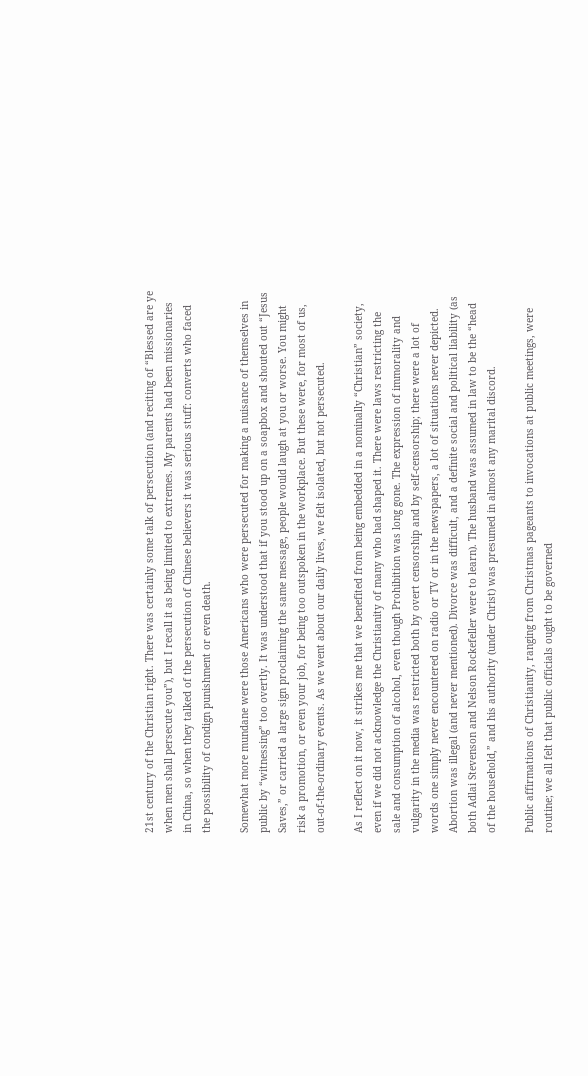21st century of the Christian right. There was certainly some talk of persecution (and reciting of “Blessed are ye when men shall persecute you”), but I recall it as being limited to extremes. My parents had been missionaries in China, so when they talked of the persecution of Chinese believers it was serious stuff: converts who faced the possibility of condign punishment or even death.

Somewhat more mundane were those Americans who were persecuted for making a nuisance of themselves in public by “witnessing” too overtly. It was understood that if you stood up on a soapbox and shouted out “Jesus Saves,” or carried a large sign proclaiming the same message, people would laugh at you or worse. You might risk a promotion, or even your job, for being too outspoken in the workplace. But these were, for most of us, out-of-the-ordinary events. As we went about our daily lives, we felt isolated, but not persecuted.

As I reflect on it now, it strikes me that we benefited from being embedded in a nominally “Christian” society, even if we did not acknowledge the Christianity of many who had shaped it. There were laws restricting the sale and consumption of alcohol, even though Prohibition was long gone. The expression of immorality and vulgarity in the media was restricted both by overt censorship and by self-censorship; there were a lot of words one simply never encountered on radio or TV or in the newspapers, a lot of situations never depicted. Abortion was illegal (and never mentioned). Divorce was difficult, and a definite social and political liability (as both Adlai Stevenson and Nelson Rockefeller were to learn). The husband was assumed in law to be the “head of the household,” and his authority (under Christ) was presumed in almost any marital discord.

Public affirmations of Christianity, ranging from Christmas pageants to invocations at public meetings, were routine; we all felt that public officials ought to be governed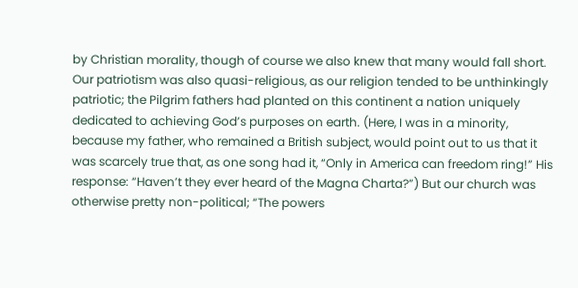by Christian morality, though of course we also knew that many would fall short. Our patriotism was also quasi-religious, as our religion tended to be unthinkingly patriotic; the Pilgrim fathers had planted on this continent a nation uniquely dedicated to achieving God’s purposes on earth. (Here, I was in a minority, because my father, who remained a British subject, would point out to us that it was scarcely true that, as one song had it, “Only in America can freedom ring!” His response: “Haven’t they ever heard of the Magna Charta?”) But our church was otherwise pretty non-political; “The powers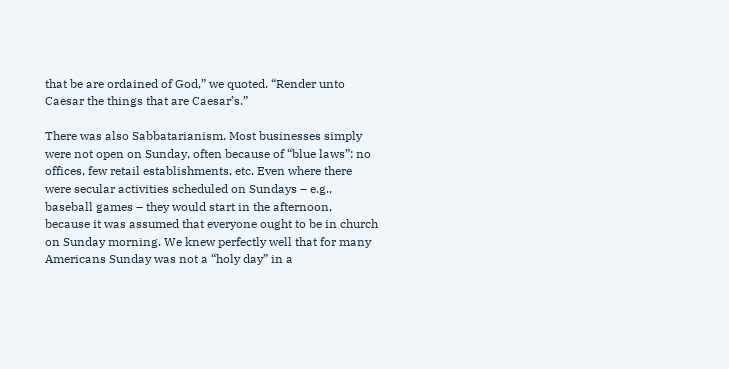that be are ordained of God,” we quoted. “Render unto Caesar the things that are Caesar’s.”

There was also Sabbatarianism. Most businesses simply were not open on Sunday, often because of “blue laws”: no offices, few retail establishments, etc. Even where there were secular activities scheduled on Sundays – e.g., baseball games – they would start in the afternoon, because it was assumed that everyone ought to be in church on Sunday morning. We knew perfectly well that for many Americans Sunday was not a “holy day” in a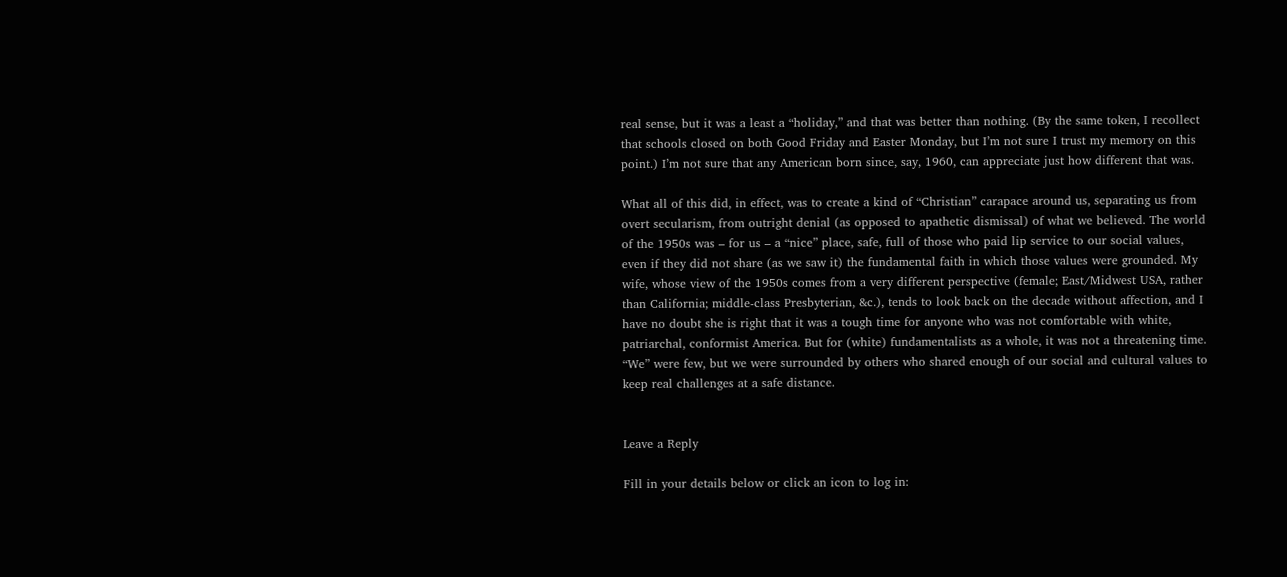real sense, but it was a least a “holiday,” and that was better than nothing. (By the same token, I recollect that schools closed on both Good Friday and Easter Monday, but I’m not sure I trust my memory on this point.) I’m not sure that any American born since, say, 1960, can appreciate just how different that was.

What all of this did, in effect, was to create a kind of “Christian” carapace around us, separating us from overt secularism, from outright denial (as opposed to apathetic dismissal) of what we believed. The world of the 1950s was – for us – a “nice” place, safe, full of those who paid lip service to our social values, even if they did not share (as we saw it) the fundamental faith in which those values were grounded. My wife, whose view of the 1950s comes from a very different perspective (female; East/Midwest USA, rather than California; middle-class Presbyterian, &c.), tends to look back on the decade without affection, and I have no doubt she is right that it was a tough time for anyone who was not comfortable with white, patriarchal, conformist America. But for (white) fundamentalists as a whole, it was not a threatening time. “We” were few, but we were surrounded by others who shared enough of our social and cultural values to keep real challenges at a safe distance.


Leave a Reply

Fill in your details below or click an icon to log in: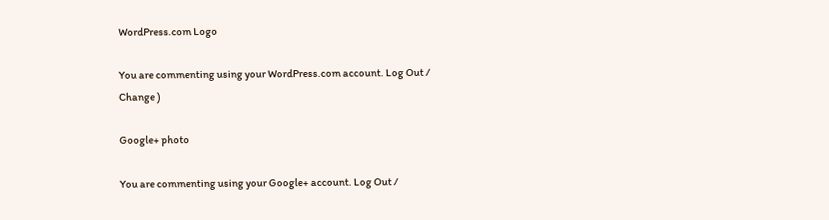WordPress.com Logo

You are commenting using your WordPress.com account. Log Out /  Change )

Google+ photo

You are commenting using your Google+ account. Log Out /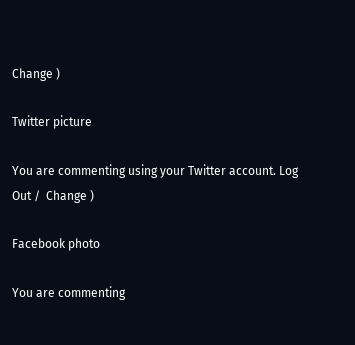Change )

Twitter picture

You are commenting using your Twitter account. Log Out /  Change )

Facebook photo

You are commenting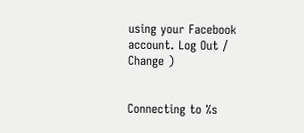using your Facebook account. Log Out /  Change )


Connecting to %s